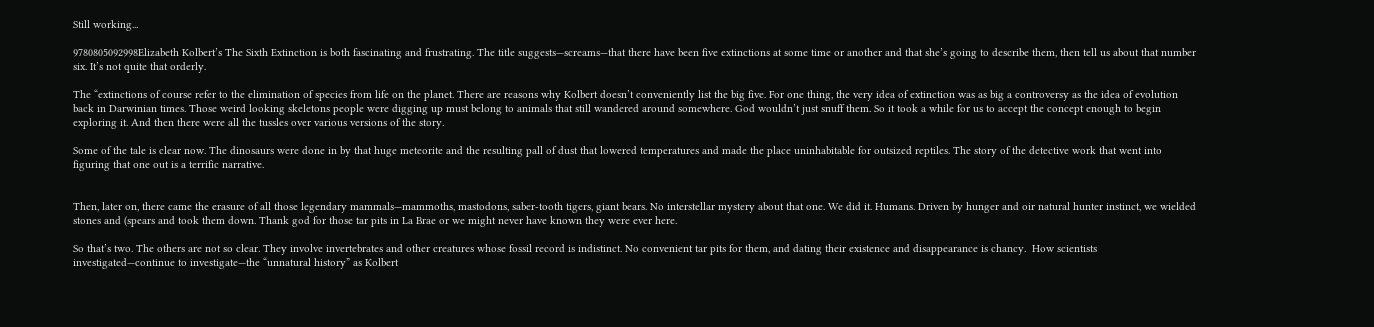Still working...

9780805092998Elizabeth Kolbert’s The Sixth Extinction is both fascinating and frustrating. The title suggests—screams—that there have been five extinctions at some time or another and that she’s going to describe them, then tell us about that number six. It’s not quite that orderly.

The “extinctions of course refer to the elimination of species from life on the planet. There are reasons why Kolbert doesn’t conveniently list the big five. For one thing, the very idea of extinction was as big a controversy as the idea of evolution back in Darwinian times. Those weird looking skeletons people were digging up must belong to animals that still wandered around somewhere. God wouldn’t just snuff them. So it took a while for us to accept the concept enough to begin exploring it. And then there were all the tussles over various versions of the story.

Some of the tale is clear now. The dinosaurs were done in by that huge meteorite and the resulting pall of dust that lowered temperatures and made the place uninhabitable for outsized reptiles. The story of the detective work that went into figuring that one out is a terrific narrative.


Then, later on, there came the erasure of all those legendary mammals—mammoths, mastodons, saber-tooth tigers, giant bears. No interstellar mystery about that one. We did it. Humans. Driven by hunger and oir natural hunter instinct, we wielded stones and (spears and took them down. Thank god for those tar pits in La Brae or we might never have known they were ever here.

So that’s two. The others are not so clear. They involve invertebrates and other creatures whose fossil record is indistinct. No convenient tar pits for them, and dating their existence and disappearance is chancy.  How scientists investigated—continue to investigate—the “unnatural history” as Kolbert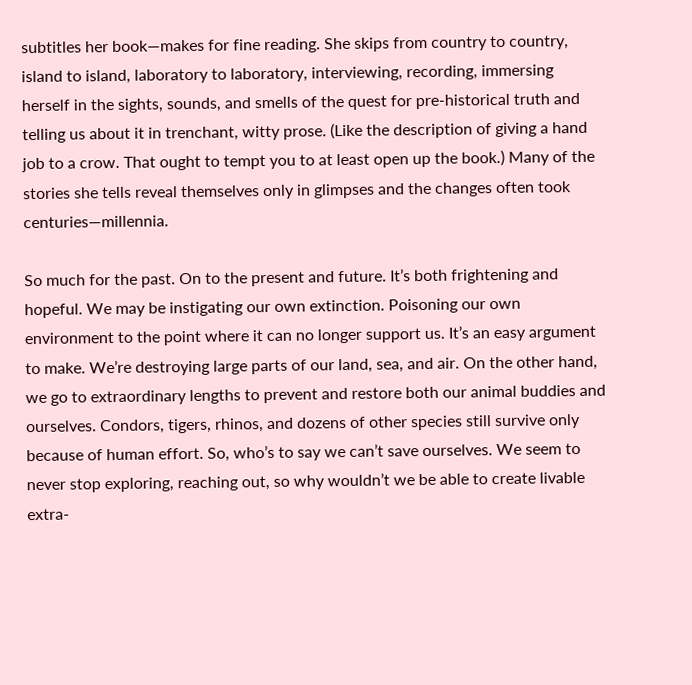subtitles her book—makes for fine reading. She skips from country to country, island to island, laboratory to laboratory, interviewing, recording, immersing herself in the sights, sounds, and smells of the quest for pre-historical truth and telling us about it in trenchant, witty prose. (Like the description of giving a hand job to a crow. That ought to tempt you to at least open up the book.) Many of the stories she tells reveal themselves only in glimpses and the changes often took centuries—millennia.

So much for the past. On to the present and future. It’s both frightening and hopeful. We may be instigating our own extinction. Poisoning our own environment to the point where it can no longer support us. It’s an easy argument to make. We’re destroying large parts of our land, sea, and air. On the other hand, we go to extraordinary lengths to prevent and restore both our animal buddies and ourselves. Condors, tigers, rhinos, and dozens of other species still survive only because of human effort. So, who’s to say we can’t save ourselves. We seem to never stop exploring, reaching out, so why wouldn’t we be able to create livable extra-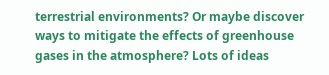terrestrial environments? Or maybe discover ways to mitigate the effects of greenhouse gases in the atmosphere? Lots of ideas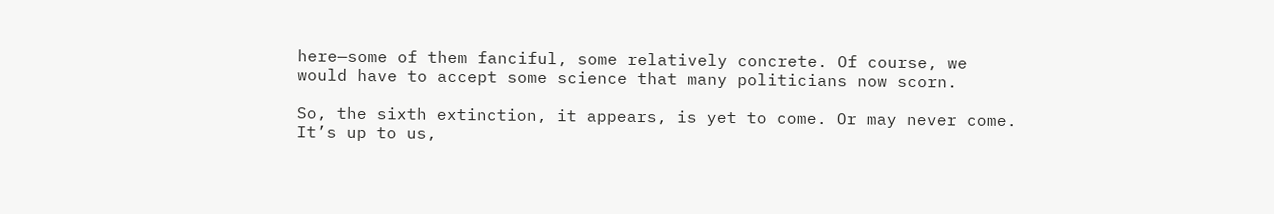here—some of them fanciful, some relatively concrete. Of course, we would have to accept some science that many politicians now scorn.

So, the sixth extinction, it appears, is yet to come. Or may never come. It’s up to us,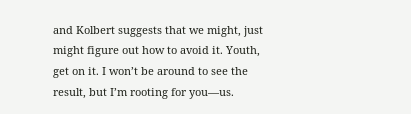and Kolbert suggests that we might, just might figure out how to avoid it. Youth, get on it. I won’t be around to see the result, but I’m rooting for you—us.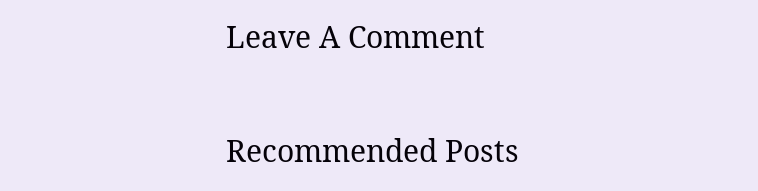Leave A Comment

Recommended Posts